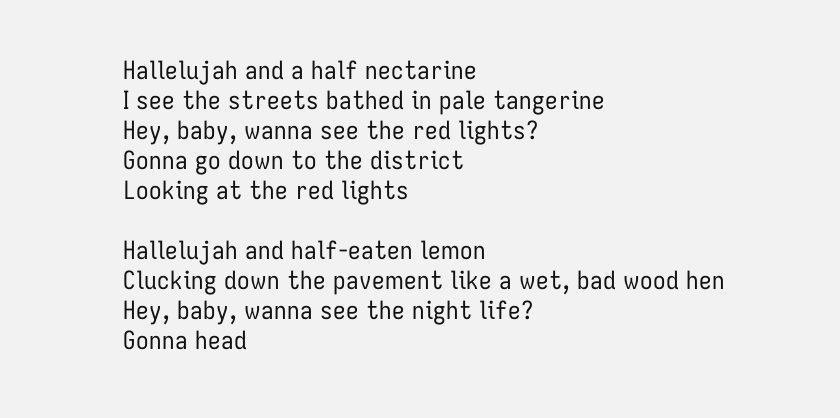Hallelujah and a half nectarine
I see the streets bathed in pale tangerine
Hey, baby, wanna see the red lights?
Gonna go down to the district
Looking at the red lights

Hallelujah and half-eaten lemon
Clucking down the pavement like a wet, bad wood hen
Hey, baby, wanna see the night life?
Gonna head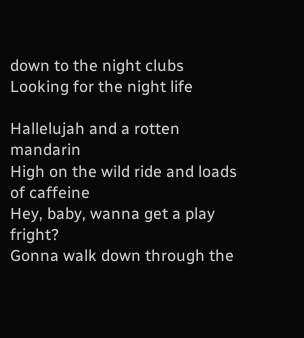down to the night clubs
Looking for the night life

Hallelujah and a rotten mandarin
High on the wild ride and loads of caffeine
Hey, baby, wanna get a play fright?
Gonna walk down through the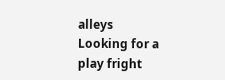alleys
Looking for a play fright